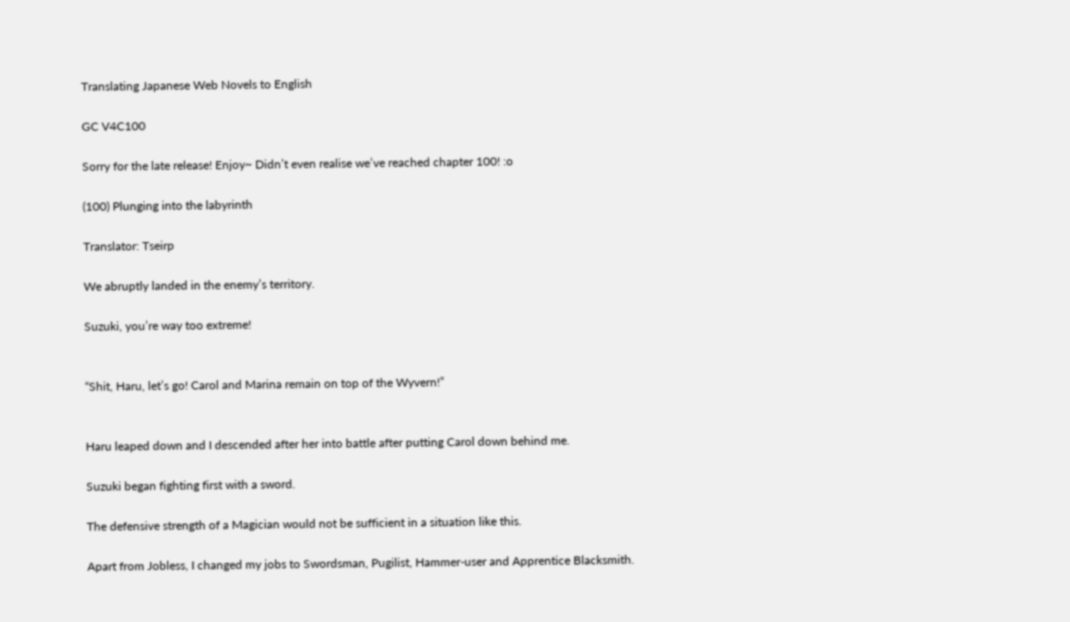Translating Japanese Web Novels to English

GC V4C100

Sorry for the late release! Enjoy~ Didn’t even realise we’ve reached chapter 100! :o

(100) Plunging into the labyrinth

Translator: Tseirp

We abruptly landed in the enemy’s territory.

Suzuki, you’re way too extreme!


“Shit, Haru, let’s go! Carol and Marina remain on top of the Wyvern!”


Haru leaped down and I descended after her into battle after putting Carol down behind me.

Suzuki began fighting first with a sword.

The defensive strength of a Magician would not be sufficient in a situation like this.

Apart from Jobless, I changed my jobs to Swordsman, Pugilist, Hammer-user and Apprentice Blacksmith.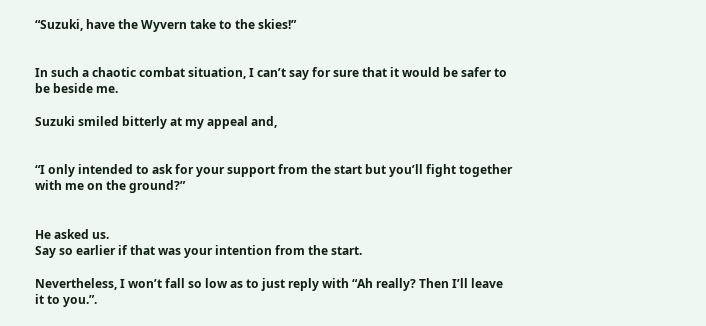“Suzuki, have the Wyvern take to the skies!”


In such a chaotic combat situation, I can’t say for sure that it would be safer to be beside me.

Suzuki smiled bitterly at my appeal and,


“I only intended to ask for your support from the start but you’ll fight together with me on the ground?”


He asked us.
Say so earlier if that was your intention from the start.

Nevertheless, I won’t fall so low as to just reply with “Ah really? Then I’ll leave it to you.”.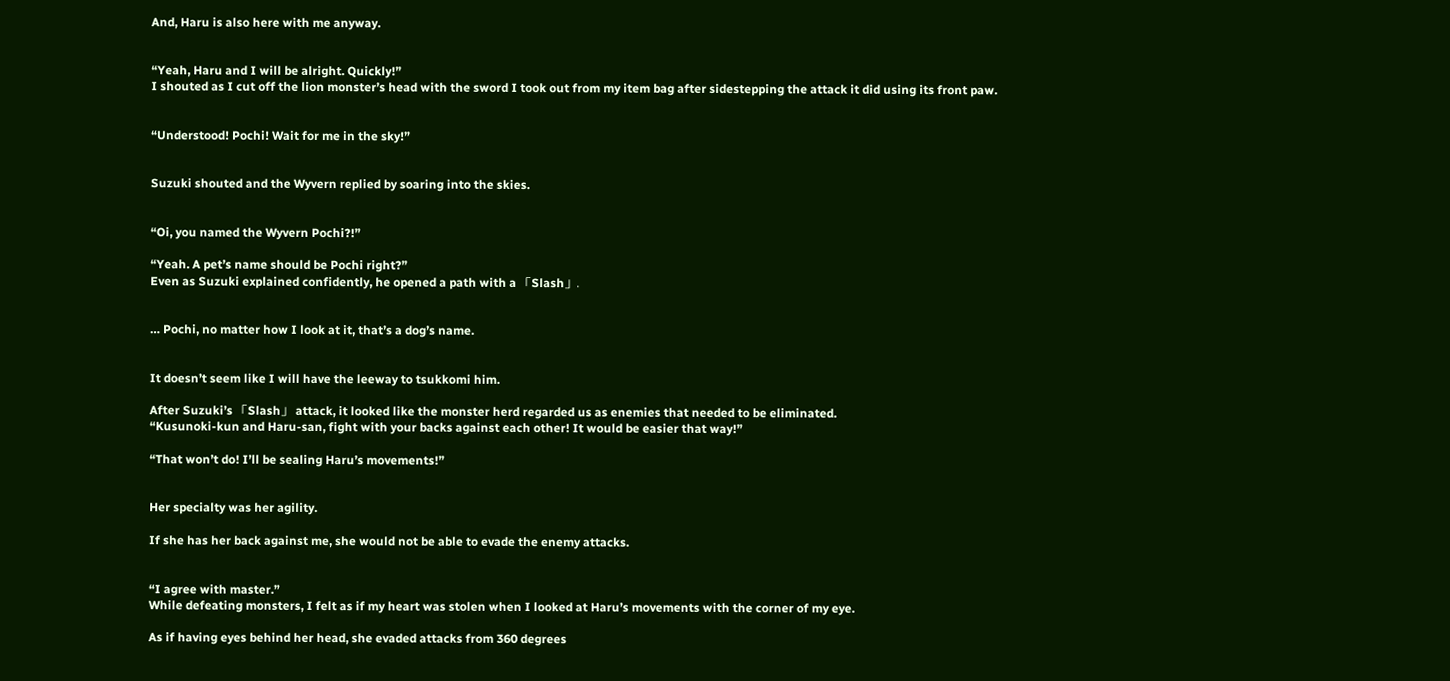And, Haru is also here with me anyway.


“Yeah, Haru and I will be alright. Quickly!”
I shouted as I cut off the lion monster’s head with the sword I took out from my item bag after sidestepping the attack it did using its front paw.


“Understood! Pochi! Wait for me in the sky!”


Suzuki shouted and the Wyvern replied by soaring into the skies.


“Oi, you named the Wyvern Pochi?!”

“Yeah. A pet’s name should be Pochi right?”
Even as Suzuki explained confidently, he opened a path with a 「Slash」.


… Pochi, no matter how I look at it, that’s a dog’s name.


It doesn’t seem like I will have the leeway to tsukkomi him.

After Suzuki’s 「Slash」 attack, it looked like the monster herd regarded us as enemies that needed to be eliminated.
“Kusunoki-kun and Haru-san, fight with your backs against each other! It would be easier that way!”

“That won’t do! I’ll be sealing Haru’s movements!”


Her specialty was her agility.

If she has her back against me, she would not be able to evade the enemy attacks.


“I agree with master.”
While defeating monsters, I felt as if my heart was stolen when I looked at Haru’s movements with the corner of my eye.

As if having eyes behind her head, she evaded attacks from 360 degrees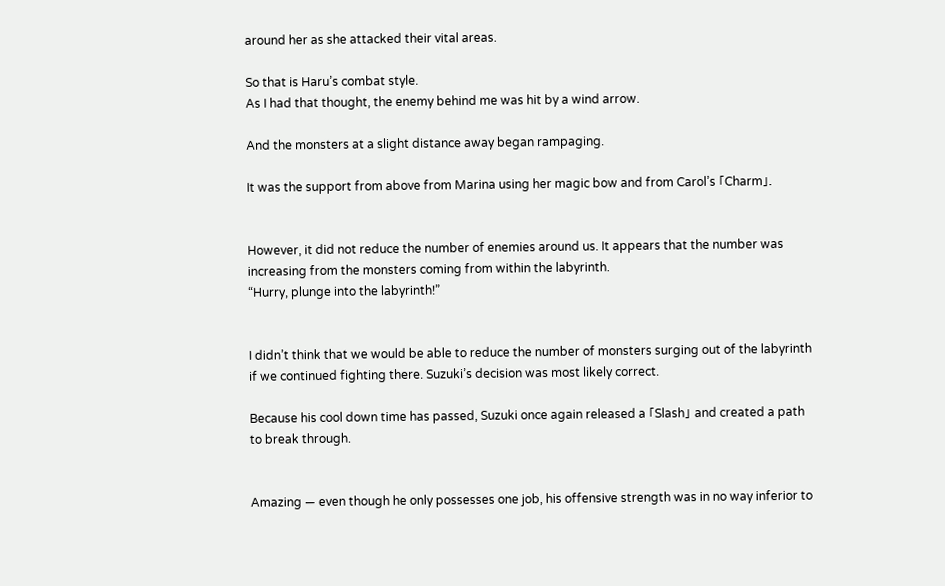around her as she attacked their vital areas.

So that is Haru’s combat style.
As I had that thought, the enemy behind me was hit by a wind arrow.

And the monsters at a slight distance away began rampaging.

It was the support from above from Marina using her magic bow and from Carol’s 「Charm」.


However, it did not reduce the number of enemies around us. It appears that the number was increasing from the monsters coming from within the labyrinth.
“Hurry, plunge into the labyrinth!”


I didn’t think that we would be able to reduce the number of monsters surging out of the labyrinth if we continued fighting there. Suzuki’s decision was most likely correct.

Because his cool down time has passed, Suzuki once again released a 「Slash」 and created a path to break through.


Amazing ― even though he only possesses one job, his offensive strength was in no way inferior to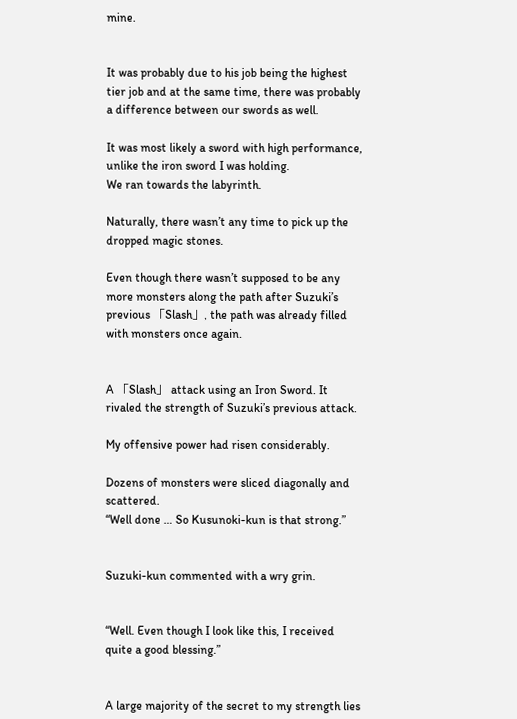mine.


It was probably due to his job being the highest tier job and at the same time, there was probably a difference between our swords as well.

It was most likely a sword with high performance, unlike the iron sword I was holding.
We ran towards the labyrinth.

Naturally, there wasn’t any time to pick up the dropped magic stones.

Even though there wasn’t supposed to be any more monsters along the path after Suzuki’s previous 「Slash」, the path was already filled with monsters once again.


A 「Slash」 attack using an Iron Sword. It rivaled the strength of Suzuki’s previous attack.

My offensive power had risen considerably.

Dozens of monsters were sliced diagonally and scattered.
“Well done … So Kusunoki-kun is that strong.”


Suzuki-kun commented with a wry grin.


“Well. Even though I look like this, I received quite a good blessing.”


A large majority of the secret to my strength lies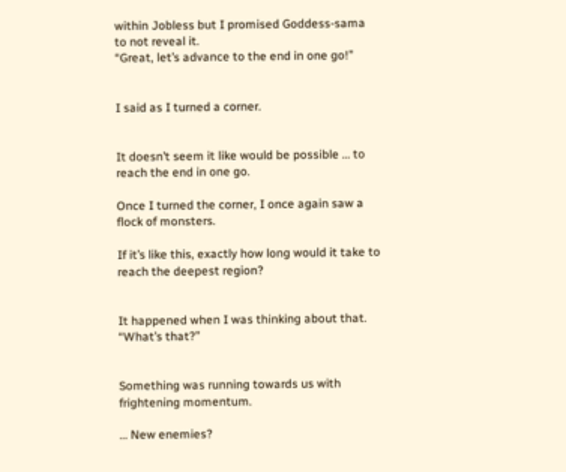within Jobless but I promised Goddess-sama to not reveal it.
“Great, let’s advance to the end in one go!”


I said as I turned a corner.


It doesn’t seem it like would be possible … to reach the end in one go.

Once I turned the corner, I once again saw a flock of monsters.

If it’s like this, exactly how long would it take to reach the deepest region?


It happened when I was thinking about that.
“What’s that?”


Something was running towards us with frightening momentum.

… New enemies?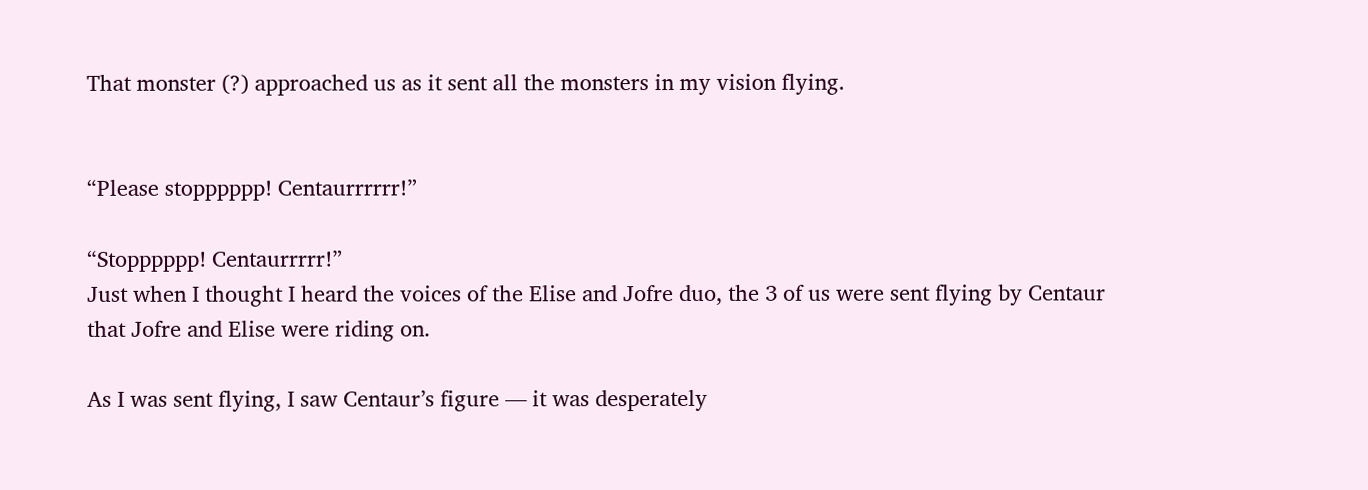That monster (?) approached us as it sent all the monsters in my vision flying.


“Please stopppppp! Centaurrrrrr!”

“Stopppppp! Centaurrrrr!”
Just when I thought I heard the voices of the Elise and Jofre duo, the 3 of us were sent flying by Centaur that Jofre and Elise were riding on.

As I was sent flying, I saw Centaur’s figure ― it was desperately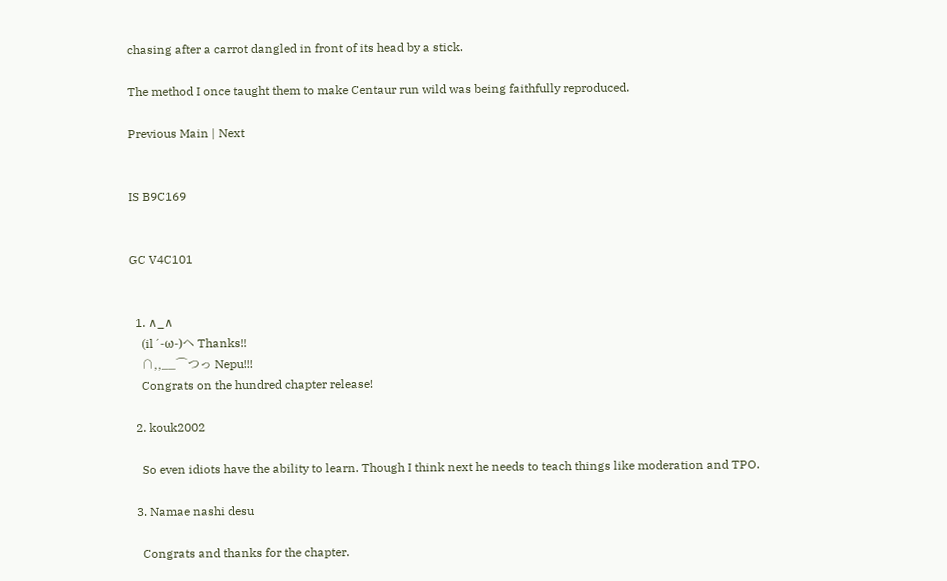chasing after a carrot dangled in front of its head by a stick.

The method I once taught them to make Centaur run wild was being faithfully reproduced.

Previous Main | Next


IS B9C169


GC V4C101


  1. ∧_∧
    (il´‐ω‐)ヘ Thanks!!
    ∩,,__⌒つっ Nepu!!!
    Congrats on the hundred chapter release!

  2. kouk2002

    So even idiots have the ability to learn. Though I think next he needs to teach things like moderation and TPO.

  3. Namae nashi desu

    Congrats and thanks for the chapter.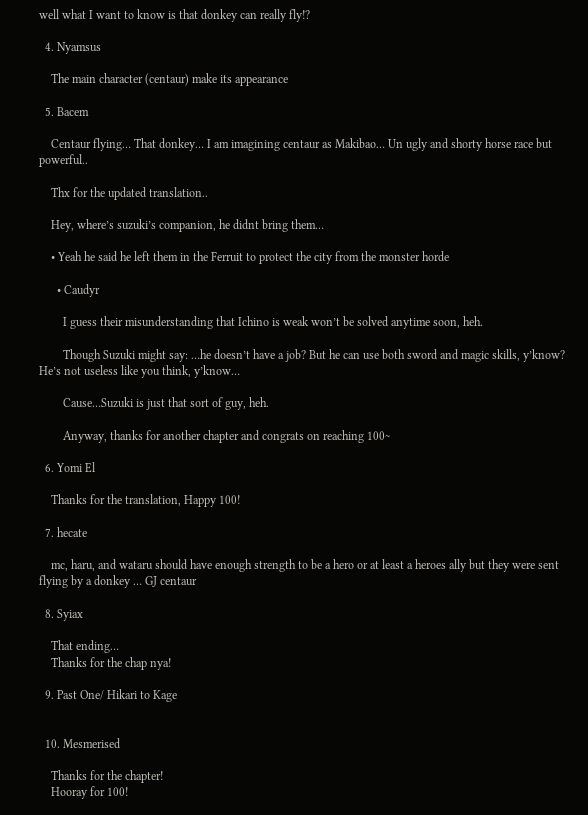well what I want to know is that donkey can really fly!?

  4. Nyamsus

    The main character (centaur) make its appearance

  5. Bacem

    Centaur flying… That donkey… I am imagining centaur as Makibao… Un ugly and shorty horse race but powerful..

    Thx for the updated translation..

    Hey, where’s suzuki’s companion, he didnt bring them…

    • Yeah he said he left them in the Ferruit to protect the city from the monster horde

      • Caudyr

        I guess their misunderstanding that Ichino is weak won’t be solved anytime soon, heh.

        Though Suzuki might say: …he doesn’t have a job? But he can use both sword and magic skills, y’know? He’s not useless like you think, y’know…

        Cause…Suzuki is just that sort of guy, heh.

        Anyway, thanks for another chapter and congrats on reaching 100~

  6. Yomi El

    Thanks for the translation, Happy 100!

  7. hecate

    mc, haru, and wataru should have enough strength to be a hero or at least a heroes ally but they were sent flying by a donkey … GJ centaur

  8. Syiax

    That ending…
    Thanks for the chap nya!

  9. Past One/ Hikari to Kage


  10. Mesmerised

    Thanks for the chapter!
    Hooray for 100!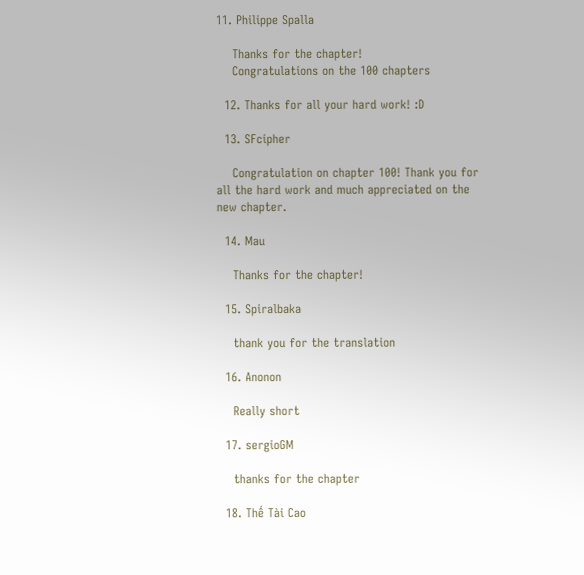11. Philippe Spalla

    Thanks for the chapter!
    Congratulations on the 100 chapters

  12. Thanks for all your hard work! :D

  13. SFcipher

    Congratulation on chapter 100! Thank you for all the hard work and much appreciated on the new chapter.

  14. Mau

    Thanks for the chapter!

  15. Spiralbaka

    thank you for the translation

  16. Anonon

    Really short

  17. sergioGM

    thanks for the chapter

  18. Thế Tài Cao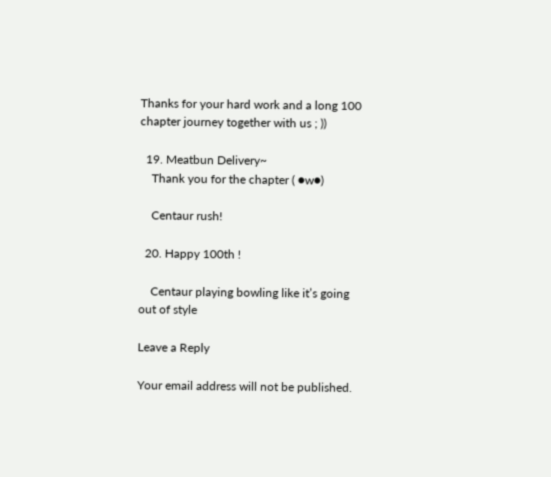Thanks for your hard work and a long 100 chapter journey together with us ; ))

  19. Meatbun Delivery~
    Thank you for the chapter ( ●w●)

    Centaur rush!

  20. Happy 100th !

    Centaur playing bowling like it’s going out of style

Leave a Reply

Your email address will not be published.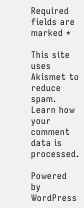Required fields are marked *

This site uses Akismet to reduce spam. Learn how your comment data is processed.

Powered by WordPress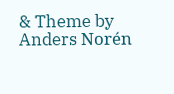& Theme by Anders Norén